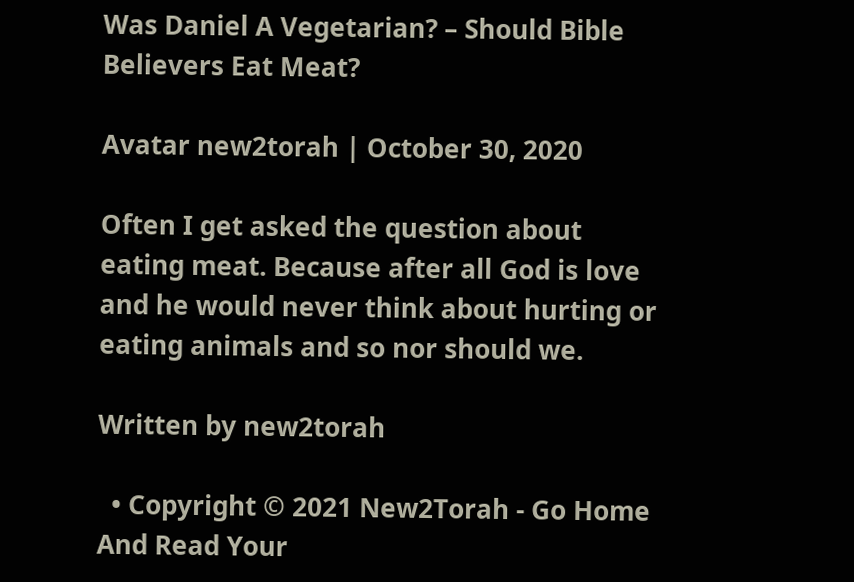Was Daniel A Vegetarian? – Should Bible Believers Eat Meat?

Avatar new2torah | October 30, 2020

Often I get asked the question about eating meat. Because after all God is love and he would never think about hurting or eating animals and so nor should we.

Written by new2torah

  • Copyright © 2021 New2Torah - Go Home And Read Your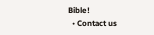Bible!
  • Contact us